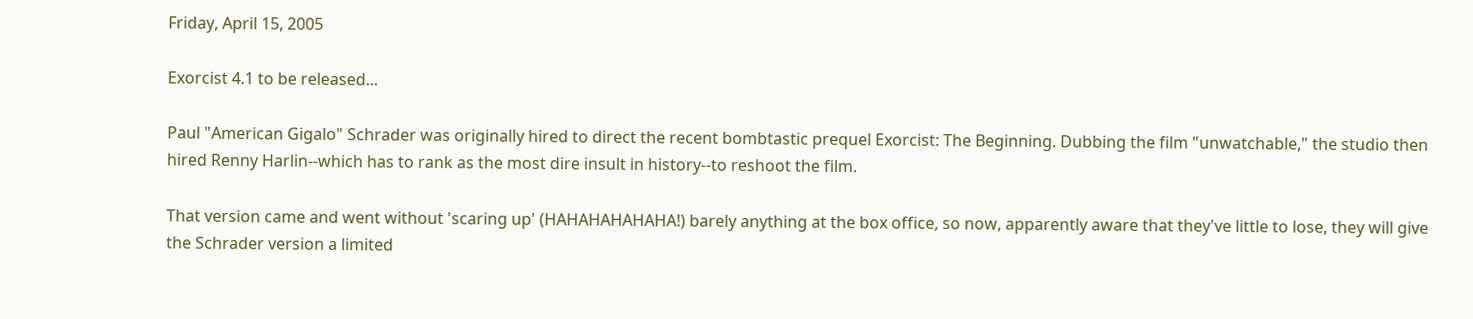Friday, April 15, 2005

Exorcist 4.1 to be released...

Paul "American Gigalo" Schrader was originally hired to direct the recent bombtastic prequel Exorcist: The Beginning. Dubbing the film "unwatchable," the studio then hired Renny Harlin--which has to rank as the most dire insult in history--to reshoot the film.

That version came and went without 'scaring up' (HAHAHAHAHAHA!) barely anything at the box office, so now, apparently aware that they've little to lose, they will give the Schrader version a limited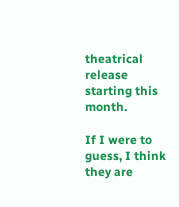theatrical release starting this month.

If I were to guess, I think they are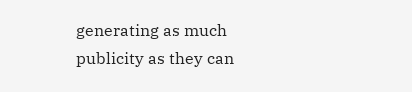generating as much publicity as they can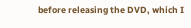before releasing the DVD, which I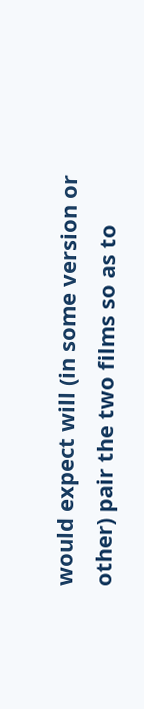would expect will (in some version or other) pair the two films so as to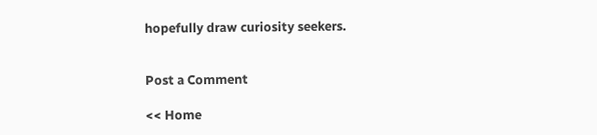hopefully draw curiosity seekers.


Post a Comment

<< Home